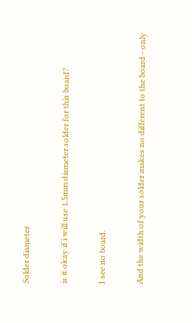Solder diameter

is it okay if i will use 1,5mm diameter solder for this board?

I see no board.

And the width of your solder makes no different to the board - only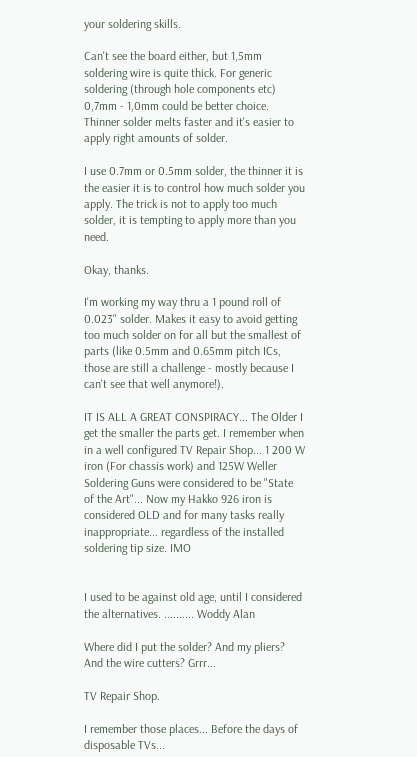your soldering skills.

Can't see the board either, but 1,5mm soldering wire is quite thick. For generic soldering (through hole components etc) 0,7mm - 1,0mm could be better choice. Thinner solder melts faster and it's easier to apply right amounts of solder.

I use 0.7mm or 0.5mm solder, the thinner it is the easier it is to control how much solder you apply. The trick is not to apply too much solder, it is tempting to apply more than you need.

Okay, thanks.

I'm working my way thru a 1 pound roll of 0.023" solder. Makes it easy to avoid getting too much solder on for all but the smallest of parts (like 0.5mm and 0.65mm pitch ICs, those are still a challenge - mostly because I can't see that well anymore!).

IT IS ALL A GREAT CONSPIRACY... The Older I get the smaller the parts get. I remember when in a well configured TV Repair Shop... 1 200 W iron (For chassis work) and 125W Weller Soldering Guns were considered to be "State of the Art"... Now my Hakko 926 iron is considered OLD and for many tasks really inappropriate... regardless of the installed soldering tip size. IMO


I used to be against old age, until I considered the alternatives. .......... Woddy Alan

Where did I put the solder? And my pliers? And the wire cutters? Grrr...

TV Repair Shop.

I remember those places... Before the days of disposable TVs...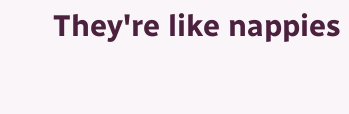They're like nappies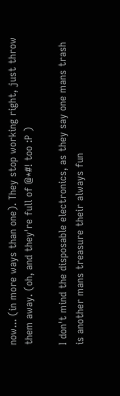now... (in more ways than one). They stop working right, just throw them away. (oh, and they're full of @*#! too :P )

I don't mind the disposable electronics, as they say one mans trash is another mans treasure their always fun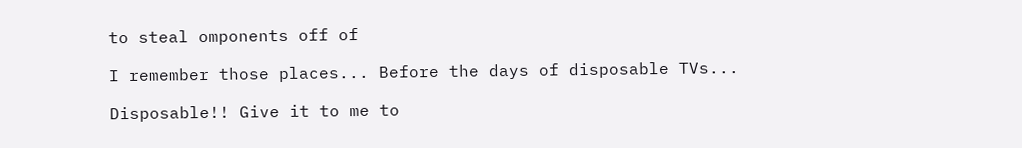to steal omponents off of

I remember those places... Before the days of disposable TVs...

Disposable!! Give it to me to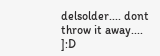delsolder.... dont throw it away.... ]:D